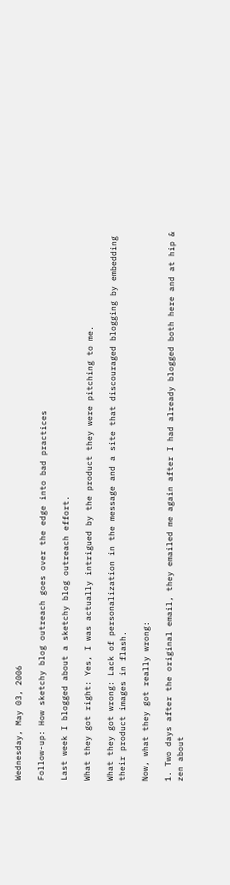Wednesday, May 03, 2006

Follow-up: How sketchy blog outreach goes over the edge into bad practices

Last week I blogged about a sketchy blog outreach effort.

What they got right: Yes, I was actually intrigued by the product they were pitching to me.

What they got wrong: Lack of personalization in the message and a site that discouraged blogging by embedding their product images in flash.

Now, what they got really wrong:

1. Two days after the original email, they emailed me again after I had already blogged both here and at hip & zen about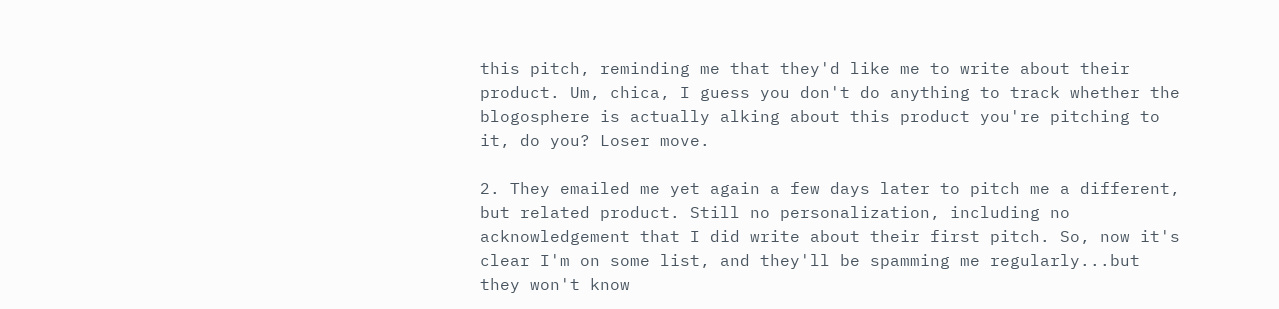this pitch, reminding me that they'd like me to write about their product. Um, chica, I guess you don't do anything to track whether the blogosphere is actually alking about this product you're pitching to it, do you? Loser move.

2. They emailed me yet again a few days later to pitch me a different, but related product. Still no personalization, including no acknowledgement that I did write about their first pitch. So, now it's clear I'm on some list, and they'll be spamming me regularly...but they won't know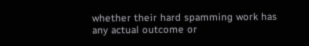whether their hard spamming work has any actual outcome or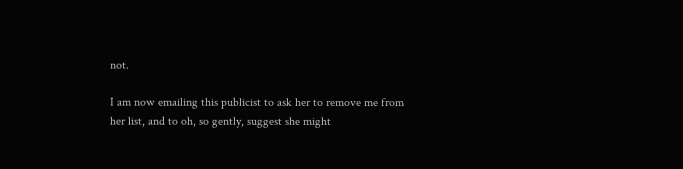not.

I am now emailing this publicist to ask her to remove me from her list, and to oh, so gently, suggest she might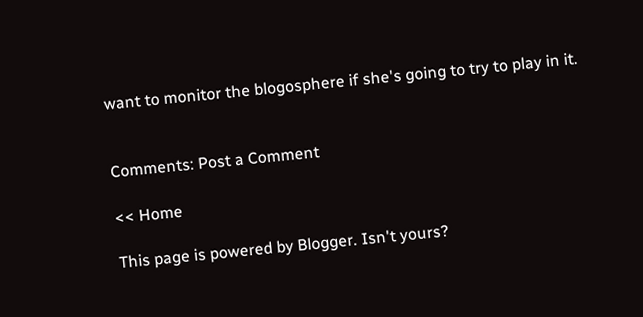want to monitor the blogosphere if she's going to try to play in it.


Comments: Post a Comment

<< Home

This page is powered by Blogger. Isn't yours?